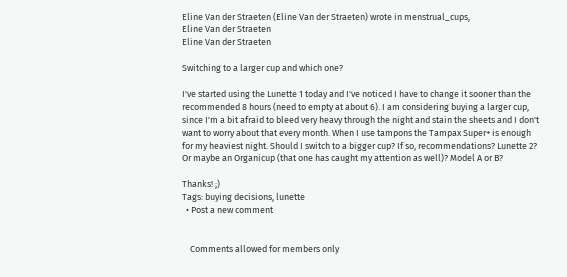Eline Van der Straeten (Eline Van der Straeten) wrote in menstrual_cups,
Eline Van der Straeten
Eline Van der Straeten

Switching to a larger cup and which one?

I've started using the Lunette 1 today and I've noticed I have to change it sooner than the recommended 8 hours (need to empty at about 6). I am considering buying a larger cup, since I'm a bit afraid to bleed very heavy through the night and stain the sheets and I don't want to worry about that every month. When I use tampons the Tampax Super+ is enough for my heaviest night. Should I switch to a bigger cup? If so, recommendations? Lunette 2? Or maybe an Organicup (that one has caught my attention as well)? Model A or B?

Thanks! ;)
Tags: buying decisions, lunette
  • Post a new comment


    Comments allowed for members only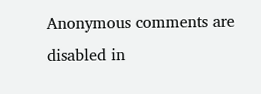Anonymous comments are disabled in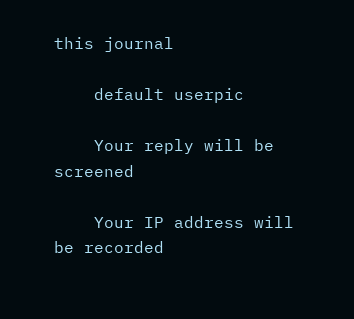this journal

    default userpic

    Your reply will be screened

    Your IP address will be recorded